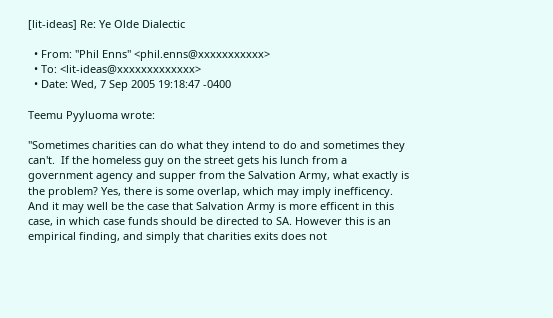[lit-ideas] Re: Ye Olde Dialectic

  • From: "Phil Enns" <phil.enns@xxxxxxxxxxx>
  • To: <lit-ideas@xxxxxxxxxxxxx>
  • Date: Wed, 7 Sep 2005 19:18:47 -0400

Teemu Pyyluoma wrote:

"Sometimes charities can do what they intend to do and sometimes they
can't.  If the homeless guy on the street gets his lunch from a
government agency and supper from the Salvation Army, what exactly is
the problem? Yes, there is some overlap, which may imply inefficency.
And it may well be the case that Salvation Army is more efficent in this
case, in which case funds should be directed to SA. However this is an
empirical finding, and simply that charities exits does not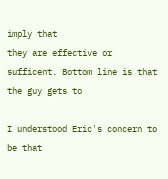imply that
they are effective or sufficent. Bottom line is that the guy gets to

I understood Eric's concern to be that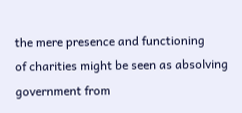the mere presence and functioning
of charities might be seen as absolving government from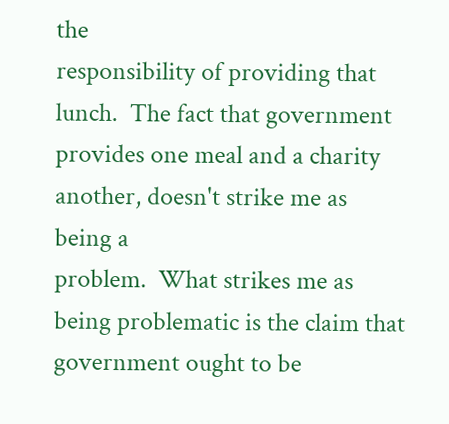the
responsibility of providing that lunch.  The fact that government
provides one meal and a charity another, doesn't strike me as being a
problem.  What strikes me as being problematic is the claim that
government ought to be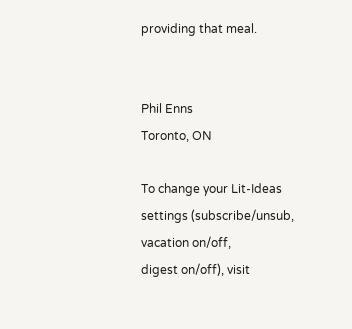providing that meal.


Phil Enns
Toronto, ON

To change your Lit-Ideas settings (subscribe/unsub, vacation on/off,
digest on/off), visit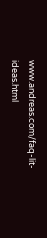www.andreas.com/faq-lit-ideas.html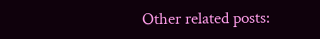Other related posts: